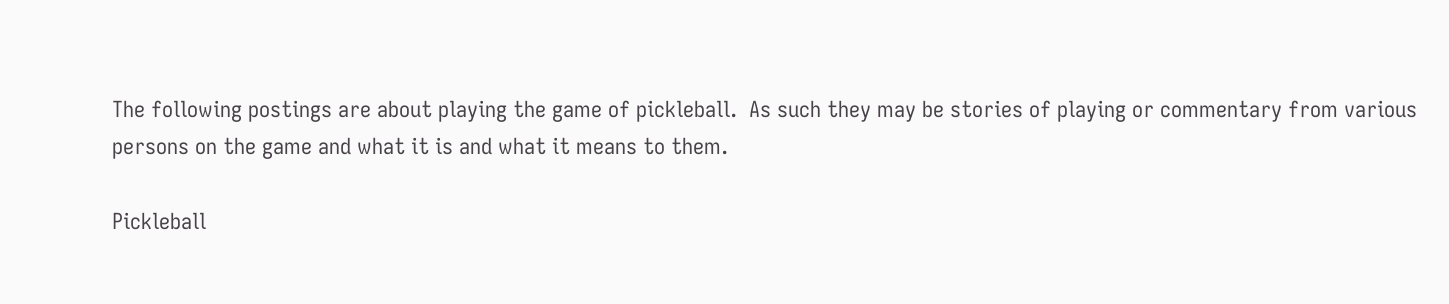The following postings are about playing the game of pickleball.  As such they may be stories of playing or commentary from various persons on the game and what it is and what it means to them.

Pickleball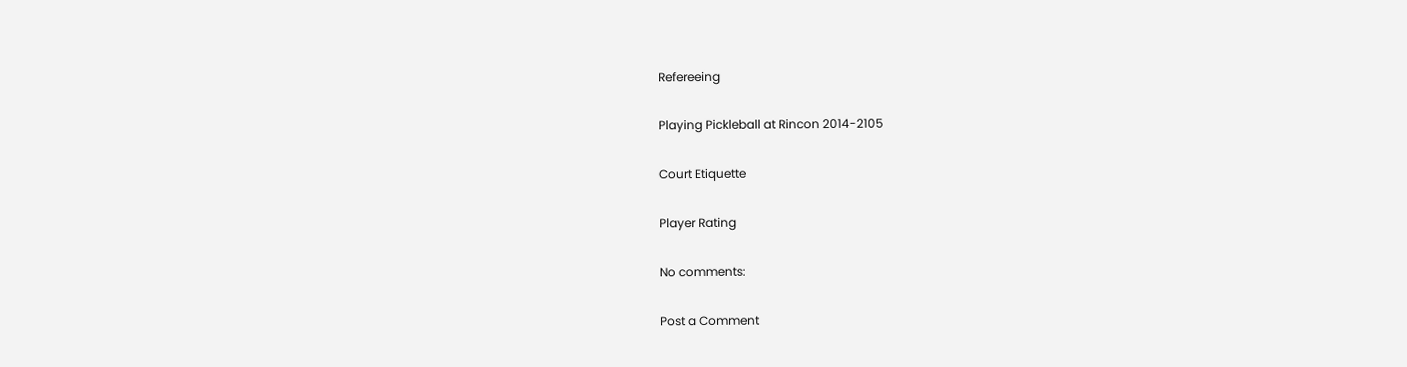Refereeing

Playing Pickleball at Rincon 2014-2105

Court Etiquette

Player Rating

No comments:

Post a Comment